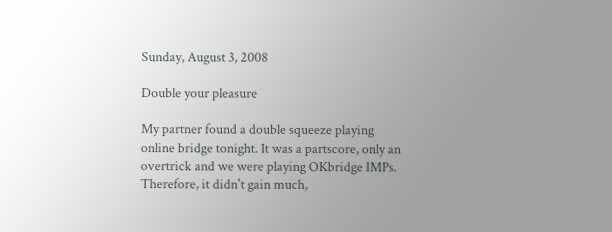Sunday, August 3, 2008

Double your pleasure

My partner found a double squeeze playing online bridge tonight. It was a partscore, only an overtrick and we were playing OKbridge IMPs. Therefore, it didn't gain much,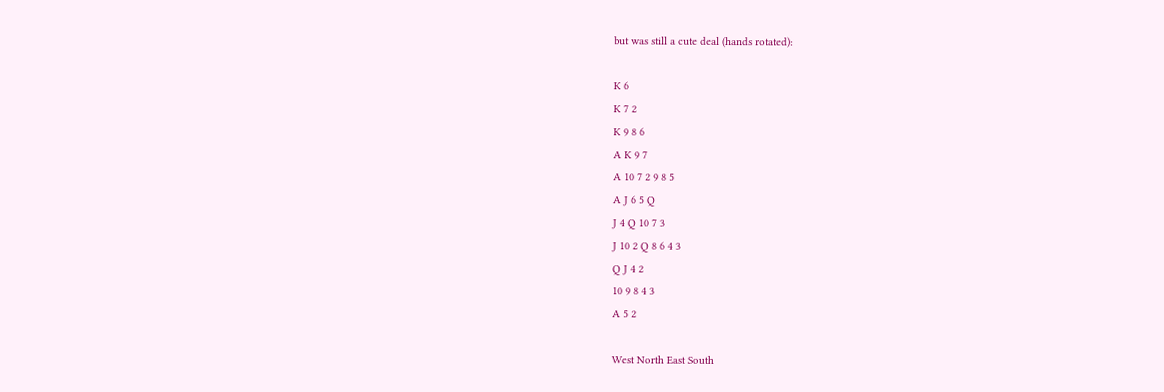but was still a cute deal (hands rotated):

K 6
K 7 2
K 9 8 6
A K 9 7
A 10 7 2 9 8 5
A J 6 5 Q
J 4 Q 10 7 3
J 10 2 Q 8 6 4 3
Q J 4 2
10 9 8 4 3
A 5 2

West North East South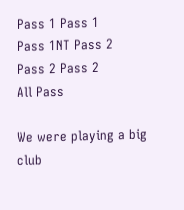Pass 1 Pass 1
Pass 1NT Pass 2
Pass 2 Pass 2
All Pass

We were playing a big club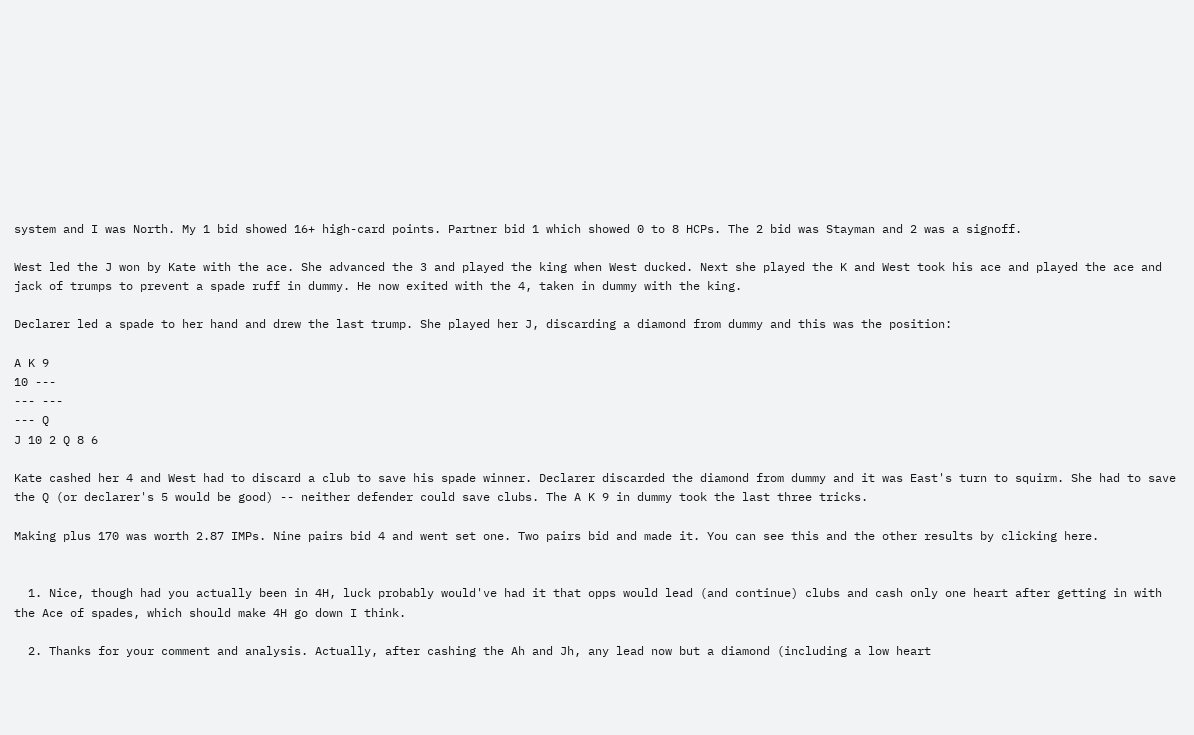system and I was North. My 1 bid showed 16+ high-card points. Partner bid 1 which showed 0 to 8 HCPs. The 2 bid was Stayman and 2 was a signoff.

West led the J won by Kate with the ace. She advanced the 3 and played the king when West ducked. Next she played the K and West took his ace and played the ace and jack of trumps to prevent a spade ruff in dummy. He now exited with the 4, taken in dummy with the king.

Declarer led a spade to her hand and drew the last trump. She played her J, discarding a diamond from dummy and this was the position:

A K 9
10 ---
--- ---
--- Q
J 10 2 Q 8 6

Kate cashed her 4 and West had to discard a club to save his spade winner. Declarer discarded the diamond from dummy and it was East's turn to squirm. She had to save the Q (or declarer's 5 would be good) -- neither defender could save clubs. The A K 9 in dummy took the last three tricks.

Making plus 170 was worth 2.87 IMPs. Nine pairs bid 4 and went set one. Two pairs bid and made it. You can see this and the other results by clicking here.


  1. Nice, though had you actually been in 4H, luck probably would've had it that opps would lead (and continue) clubs and cash only one heart after getting in with the Ace of spades, which should make 4H go down I think.

  2. Thanks for your comment and analysis. Actually, after cashing the Ah and Jh, any lead now but a diamond (including a low heart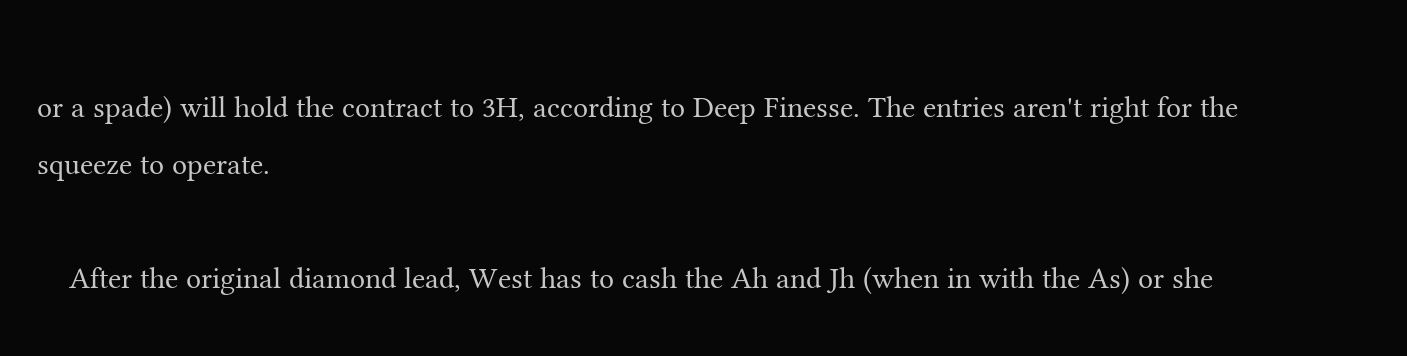or a spade) will hold the contract to 3H, according to Deep Finesse. The entries aren't right for the squeeze to operate.

    After the original diamond lead, West has to cash the Ah and Jh (when in with the As) or she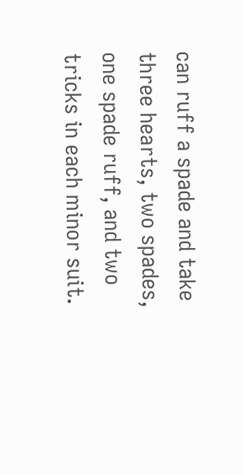can ruff a spade and take three hearts, two spades, one spade ruff, and two tricks in each minor suit.